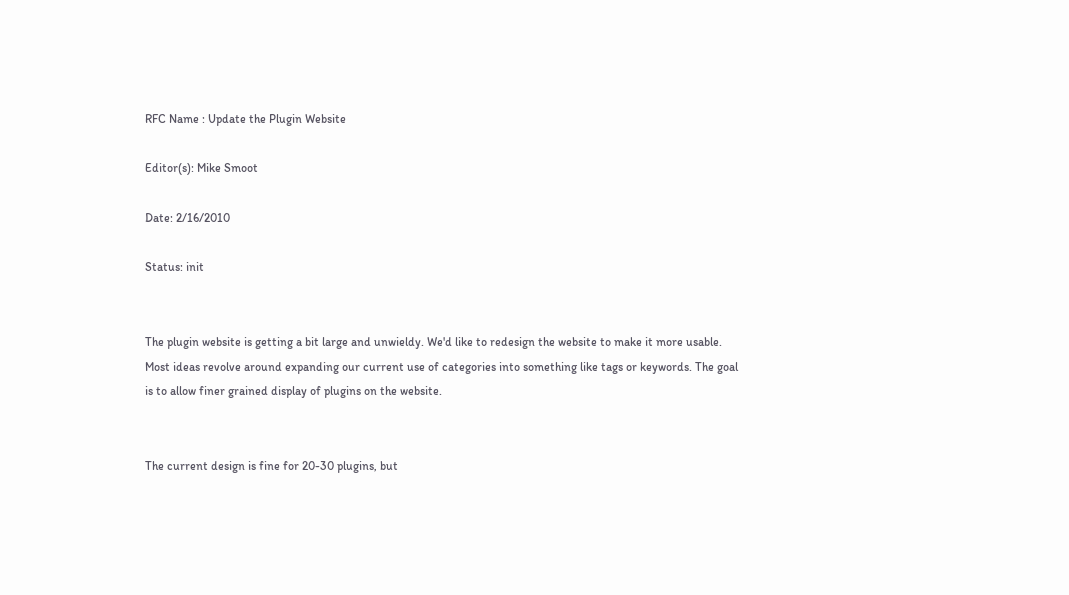RFC Name : Update the Plugin Website

Editor(s): Mike Smoot

Date: 2/16/2010

Status: init


The plugin website is getting a bit large and unwieldy. We'd like to redesign the website to make it more usable. Most ideas revolve around expanding our current use of categories into something like tags or keywords. The goal is to allow finer grained display of plugins on the website.


The current design is fine for 20-30 plugins, but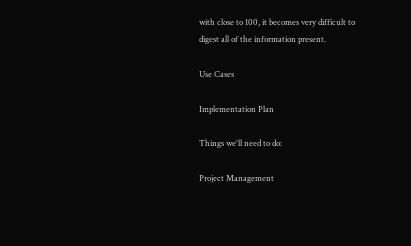with close to 100, it becomes very difficult to digest all of the information present.

Use Cases

Implementation Plan

Things we'll need to do:

Project Management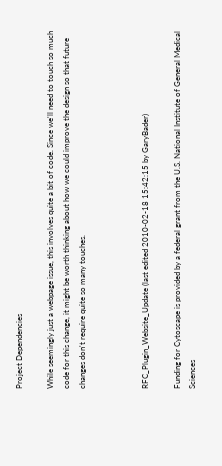Project Dependencies

While seemingly just a webpage issue, this involves quite a bit of code. Since we'll need to touch so much code for this change, it might be worth thinking about how we could improve the design so that future changes don't require quite so many touches.



RFC_Plugin_Website_Update (last edited 2010-02-18 15:42:15 by GaryBader)

Funding for Cytoscape is provided by a federal grant from the U.S. National Institute of General Medical Sciences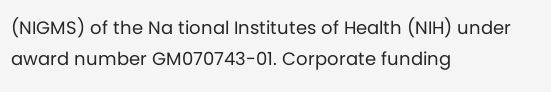(NIGMS) of the Na tional Institutes of Health (NIH) under award number GM070743-01. Corporate funding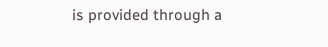is provided through a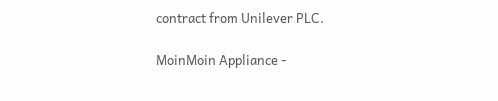contract from Unilever PLC.

MoinMoin Appliance -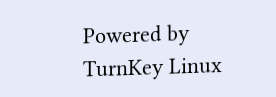Powered by TurnKey Linux